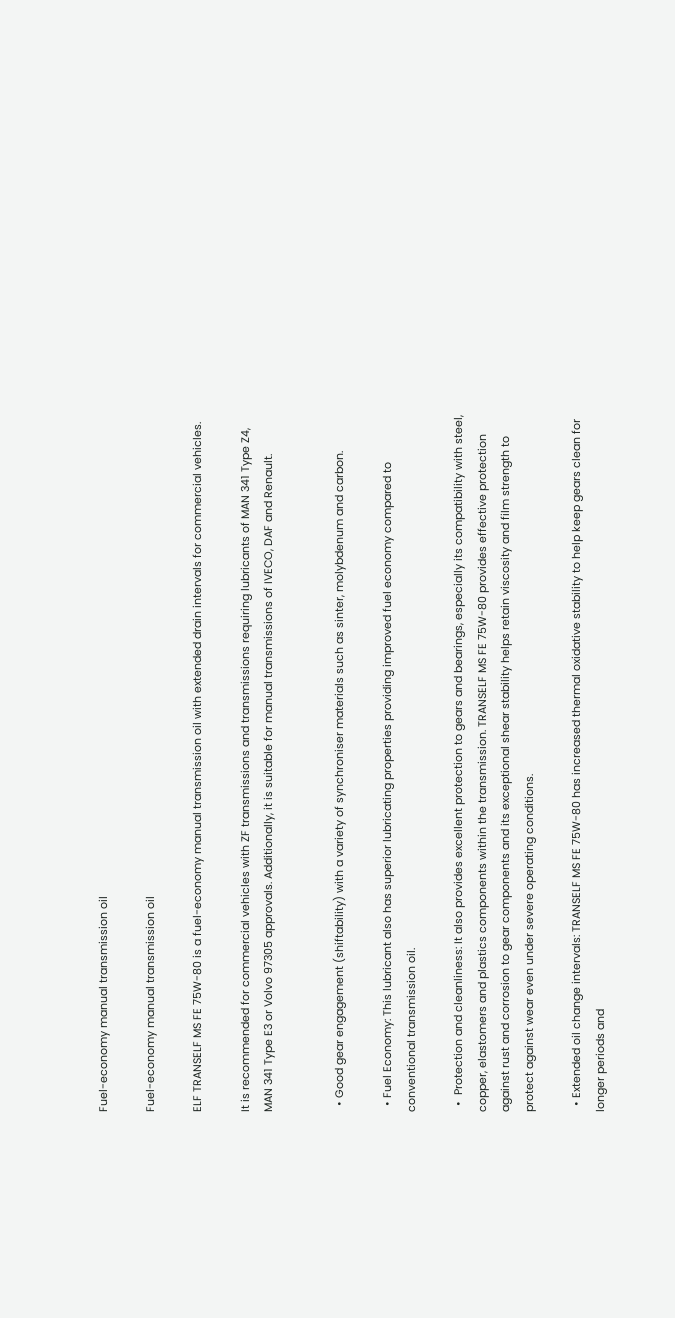Fuel-economy manual transmission oil

Fuel-economy manual transmission oil

ELF TRANSELF MS FE 75W-80 is a fuel-economy manual transmission oil with extended drain intervals for commercial vehicles.

It is recommended for commercial vehicles with ZF transmissions and transmissions requiring lubricants of MAN 341 Type Z4, MAN 341 Type E3 or Volvo 97305 approvals. Additionally, it is suitable for manual transmissions of IVECO, DAF and Renault.


  • Good gear engagement (shiftability) with a variety of synchroniser materials such as sinter, molybdenum and carbon.

  • Fuel Economy: This lubricant also has superior lubricating properties providing improved fuel economy compared to conventional transmission oil.

  •  Protection and cleanliness: It also provides excellent protection to gears and bearings, especially its compatibility with steel, copper, elastomers and plastics components within the transmission. TRANSELF MS FE 75W-80 provides effective protection against rust and corrosion to gear components and its exceptional shear stability helps retain viscosity and film strength to protect against wear even under severe operating conditions.

  • Extended oil change intervals: TRANSELF MS FE 75W-80 has increased thermal oxidative stability to help keep gears clean for longer periods and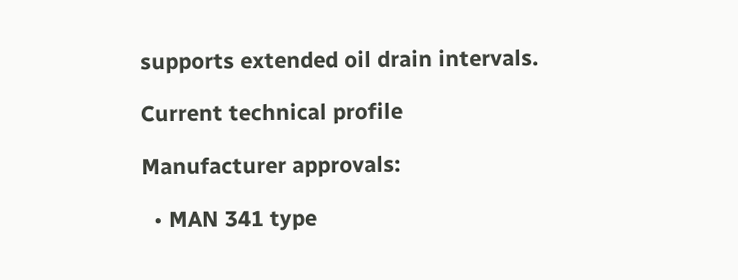supports extended oil drain intervals.

Current technical profile

Manufacturer approvals:

  • MAN 341 type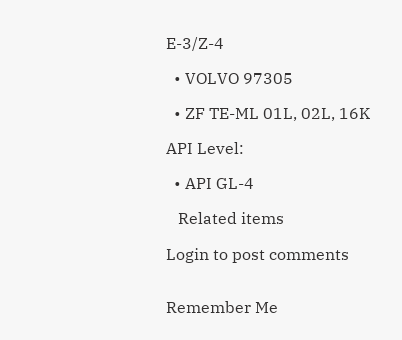E-3/Z-4

  • VOLVO 97305

  • ZF TE-ML 01L, 02L, 16K

API Level:

  • API GL-4

   Related items

Login to post comments


Remember Me